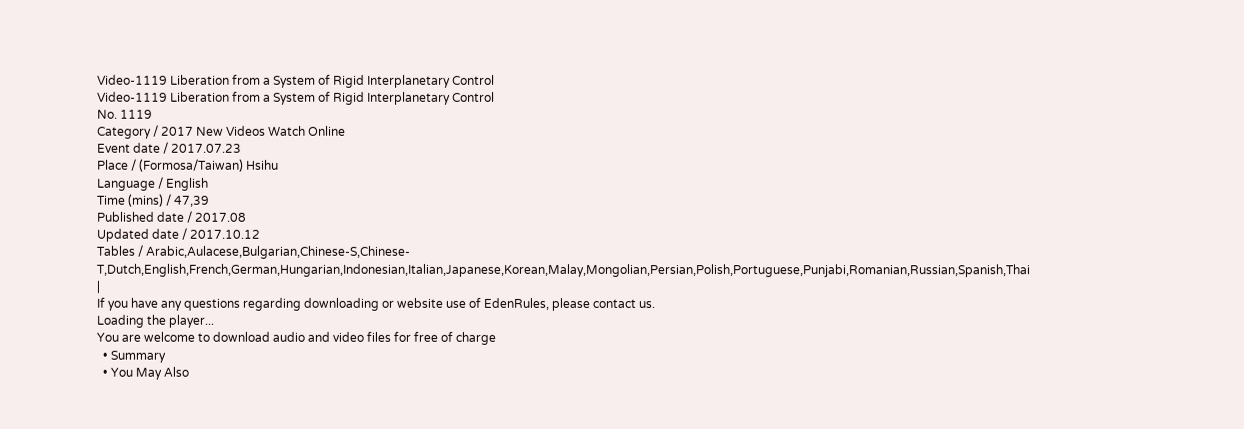Video-1119 Liberation from a System of Rigid Interplanetary Control
Video-1119 Liberation from a System of Rigid Interplanetary Control
No. 1119
Category / 2017 New Videos Watch Online
Event date / 2017.07.23
Place / (Formosa/Taiwan) Hsihu
Language / English
Time (mins) / 47,39
Published date / 2017.08
Updated date / 2017.10.12
Tables / Arabic,Aulacese,Bulgarian,Chinese-S,Chinese-T,Dutch,English,French,German,Hungarian,Indonesian,Italian,Japanese,Korean,Malay,Mongolian,Persian,Polish,Portuguese,Punjabi,Romanian,Russian,Spanish,Thai  |
If you have any questions regarding downloading or website use of EdenRules, please contact us.
Loading the player...
You are welcome to download audio and video files for free of charge
  • Summary
  • You May Also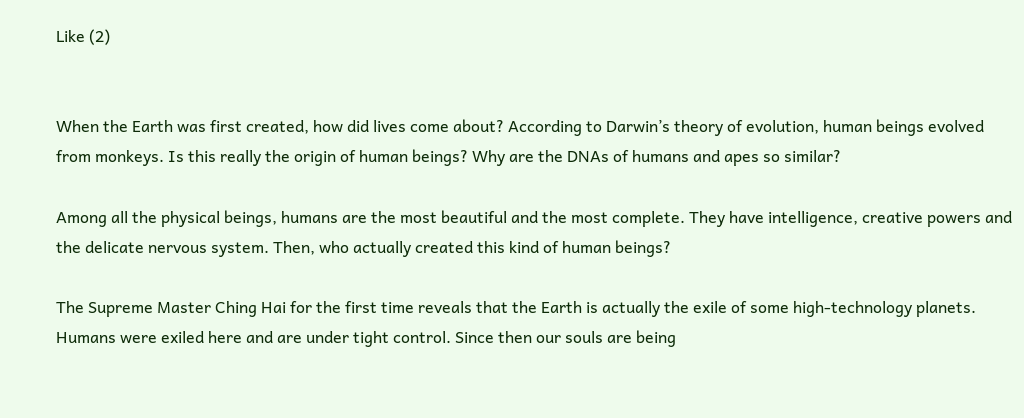Like (2)


When the Earth was first created, how did lives come about? According to Darwin’s theory of evolution, human beings evolved from monkeys. Is this really the origin of human beings? Why are the DNAs of humans and apes so similar?

Among all the physical beings, humans are the most beautiful and the most complete. They have intelligence, creative powers and the delicate nervous system. Then, who actually created this kind of human beings?

The Supreme Master Ching Hai for the first time reveals that the Earth is actually the exile of some high-technology planets. Humans were exiled here and are under tight control. Since then our souls are being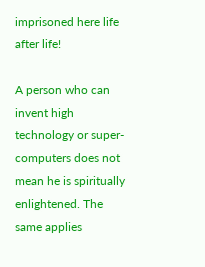imprisoned here life after life!

A person who can invent high technology or super-computers does not mean he is spiritually enlightened. The same applies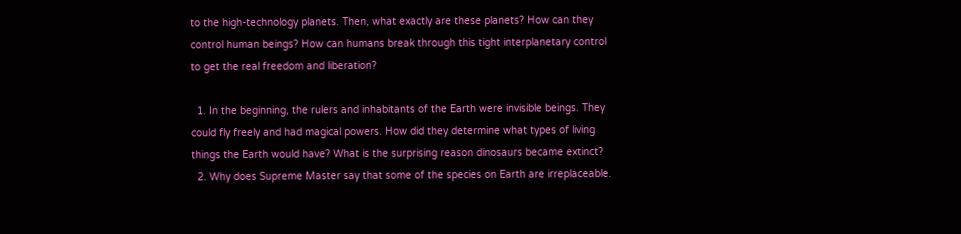to the high-technology planets. Then, what exactly are these planets? How can they control human beings? How can humans break through this tight interplanetary control to get the real freedom and liberation?

  1. In the beginning, the rulers and inhabitants of the Earth were invisible beings. They could fly freely and had magical powers. How did they determine what types of living things the Earth would have? What is the surprising reason dinosaurs became extinct?
  2. Why does Supreme Master say that some of the species on Earth are irreplaceable.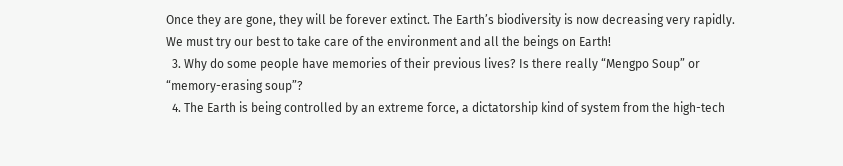Once they are gone, they will be forever extinct. The Earth’s biodiversity is now decreasing very rapidly. We must try our best to take care of the environment and all the beings on Earth!
  3. Why do some people have memories of their previous lives? Is there really “Mengpo Soup” or “memory-erasing soup”?
  4. The Earth is being controlled by an extreme force, a dictatorship kind of system from the high-tech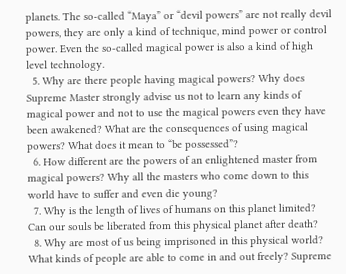planets. The so-called “Maya” or “devil powers” are not really devil powers, they are only a kind of technique, mind power or control power. Even the so-called magical power is also a kind of high level technology.
  5. Why are there people having magical powers? Why does Supreme Master strongly advise us not to learn any kinds of magical power and not to use the magical powers even they have been awakened? What are the consequences of using magical powers? What does it mean to “be possessed”?
  6. How different are the powers of an enlightened master from magical powers? Why all the masters who come down to this world have to suffer and even die young?
  7. Why is the length of lives of humans on this planet limited? Can our souls be liberated from this physical planet after death?
  8. Why are most of us being imprisoned in this physical world? What kinds of people are able to come in and out freely? Supreme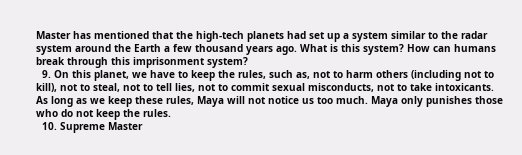Master has mentioned that the high-tech planets had set up a system similar to the radar system around the Earth a few thousand years ago. What is this system? How can humans break through this imprisonment system?
  9. On this planet, we have to keep the rules, such as, not to harm others (including not to kill), not to steal, not to tell lies, not to commit sexual misconducts, not to take intoxicants. As long as we keep these rules, Maya will not notice us too much. Maya only punishes those who do not keep the rules.
  10. Supreme Master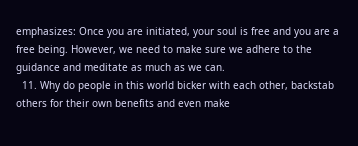emphasizes: Once you are initiated, your soul is free and you are a free being. However, we need to make sure we adhere to the guidance and meditate as much as we can.
  11. Why do people in this world bicker with each other, backstab others for their own benefits and even make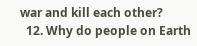war and kill each other?
  12. Why do people on Earth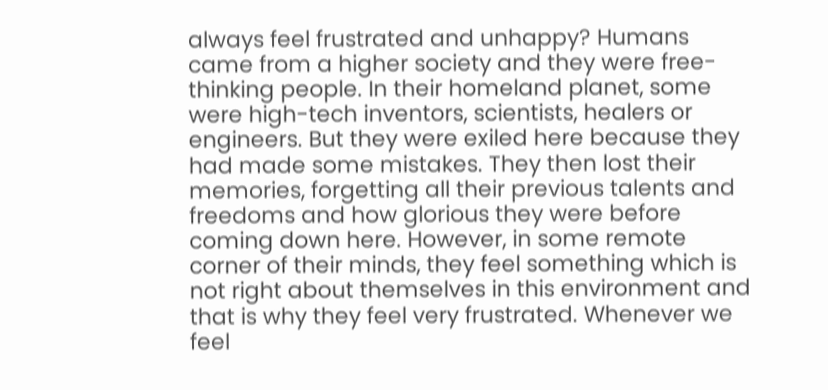always feel frustrated and unhappy? Humans came from a higher society and they were free-thinking people. In their homeland planet, some were high-tech inventors, scientists, healers or engineers. But they were exiled here because they had made some mistakes. They then lost their memories, forgetting all their previous talents and freedoms and how glorious they were before coming down here. However, in some remote corner of their minds, they feel something which is not right about themselves in this environment and that is why they feel very frustrated. Whenever we feel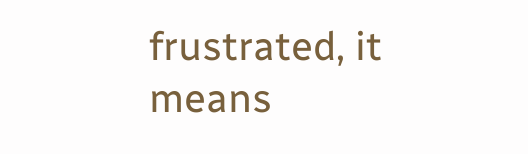frustrated, it means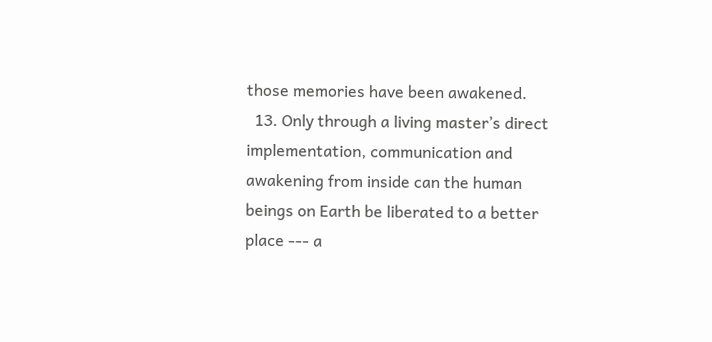those memories have been awakened.
  13. Only through a living master’s direct implementation, communication and awakening from inside can the human beings on Earth be liberated to a better place --- a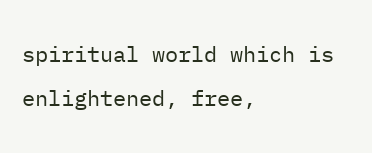spiritual world which is enlightened, free,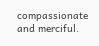compassionate and merciful.